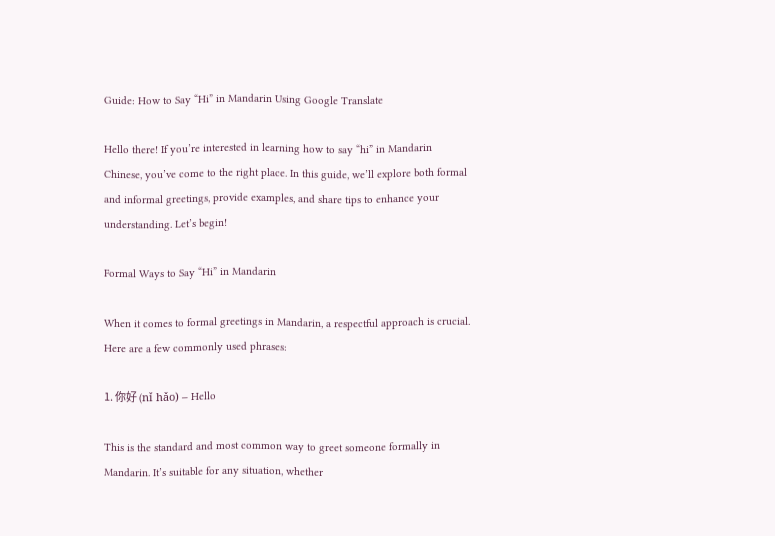Guide: How to Say “Hi” in Mandarin Using Google Translate

Hello there! If you’re interested in learning how to say “hi” in Mandarin Chinese, you’ve come to the right place. In this guide, we’ll explore both formal and informal greetings, provide examples, and share tips to enhance your understanding. Let’s begin!

Formal Ways to Say “Hi” in Mandarin

When it comes to formal greetings in Mandarin, a respectful approach is crucial. Here are a few commonly used phrases:

1. 你好 (nǐ hǎo) – Hello

This is the standard and most common way to greet someone formally in Mandarin. It’s suitable for any situation, whether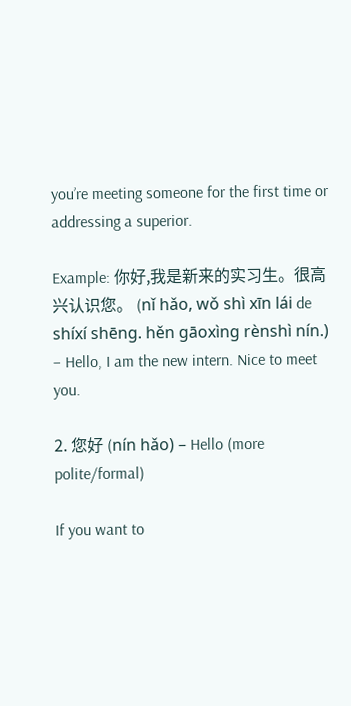you’re meeting someone for the first time or addressing a superior.

Example: 你好,我是新来的实习生。很高兴认识您。 (nǐ hǎo, wǒ shì xīn lái de shíxí shēng. hěn gāoxìng rènshì nín.) – Hello, I am the new intern. Nice to meet you.

2. 您好 (nín hǎo) – Hello (more polite/formal)

If you want to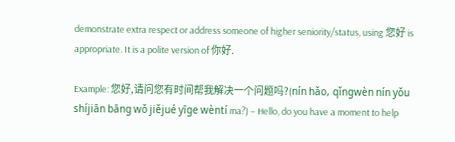demonstrate extra respect or address someone of higher seniority/status, using 您好 is appropriate. It is a polite version of 你好.

Example: 您好,请问您有时间帮我解决一个问题吗?(nín hǎo, qǐngwèn nín yǒu shíjiān bāng wǒ jiějué yīge wèntí ma?) – Hello, do you have a moment to help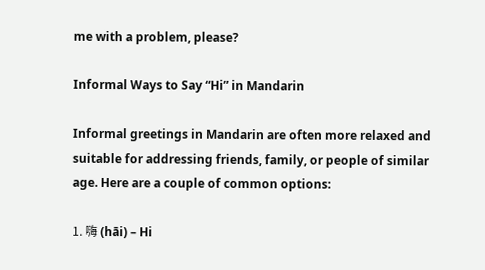me with a problem, please?

Informal Ways to Say “Hi” in Mandarin

Informal greetings in Mandarin are often more relaxed and suitable for addressing friends, family, or people of similar age. Here are a couple of common options:

1. 嗨 (hāi) – Hi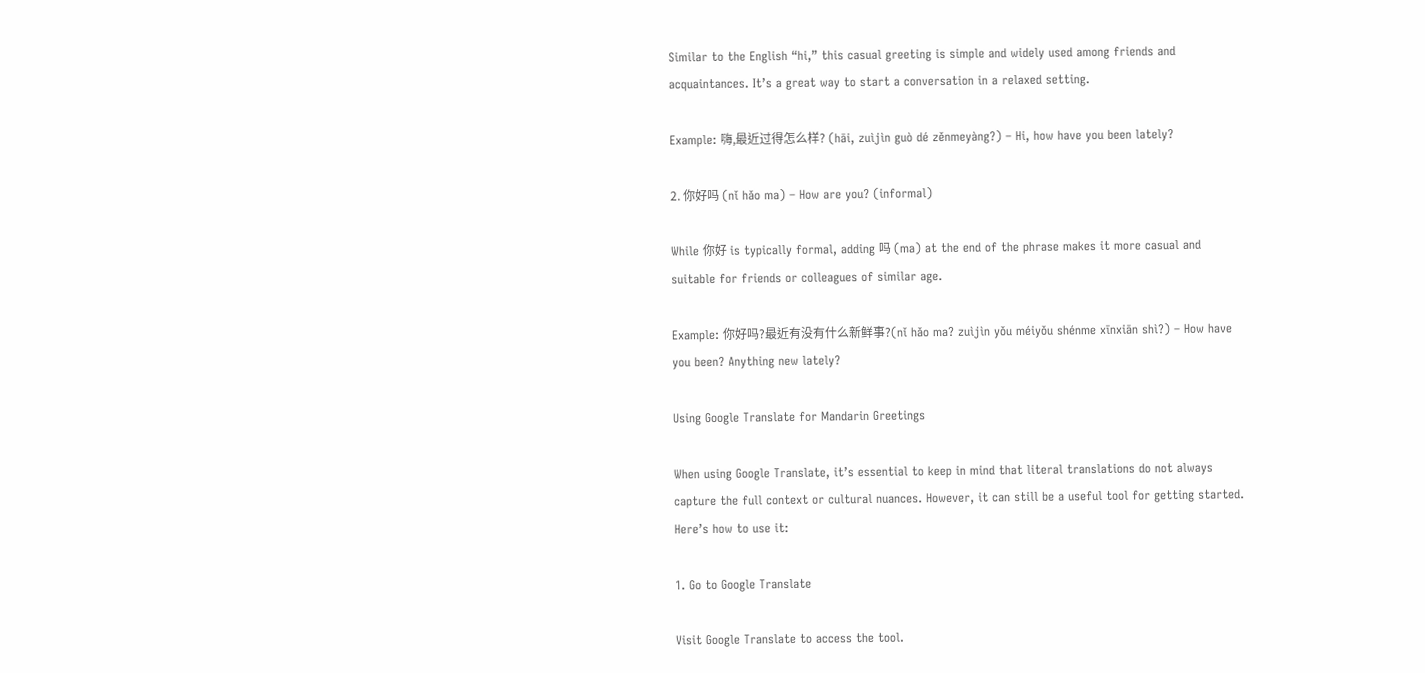Similar to the English “hi,” this casual greeting is simple and widely used among friends and acquaintances. It’s a great way to start a conversation in a relaxed setting.

Example: 嗨,最近过得怎么样? (hāi, zuìjìn guò dé zěnmeyàng?) – Hi, how have you been lately?

2. 你好吗 (nǐ hǎo ma) – How are you? (informal)

While 你好 is typically formal, adding 吗 (ma) at the end of the phrase makes it more casual and suitable for friends or colleagues of similar age.

Example: 你好吗?最近有没有什么新鲜事?(nǐ hǎo ma? zuìjìn yǒu méiyǒu shénme xīnxiān shì?) – How have you been? Anything new lately?

Using Google Translate for Mandarin Greetings

When using Google Translate, it’s essential to keep in mind that literal translations do not always capture the full context or cultural nuances. However, it can still be a useful tool for getting started. Here’s how to use it:

1. Go to Google Translate

Visit Google Translate to access the tool.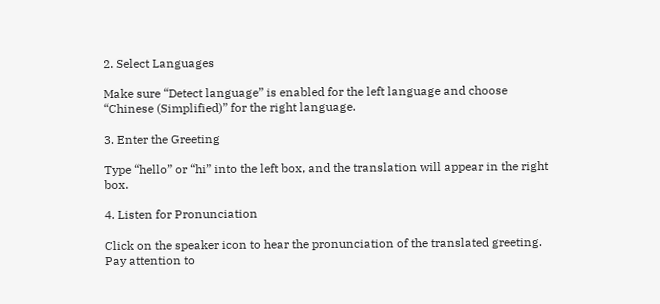2. Select Languages

Make sure “Detect language” is enabled for the left language and choose “Chinese (Simplified)” for the right language.

3. Enter the Greeting

Type “hello” or “hi” into the left box, and the translation will appear in the right box.

4. Listen for Pronunciation

Click on the speaker icon to hear the pronunciation of the translated greeting. Pay attention to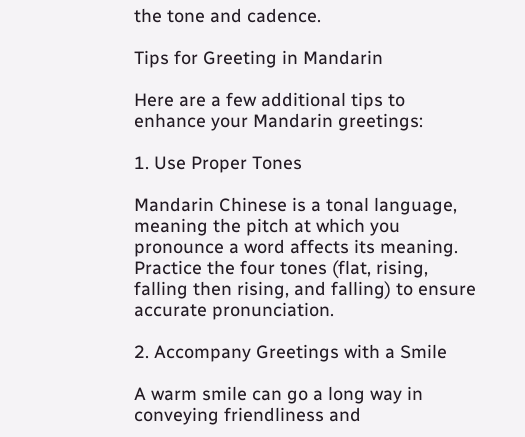the tone and cadence.

Tips for Greeting in Mandarin

Here are a few additional tips to enhance your Mandarin greetings:

1. Use Proper Tones

Mandarin Chinese is a tonal language, meaning the pitch at which you pronounce a word affects its meaning. Practice the four tones (flat, rising, falling then rising, and falling) to ensure accurate pronunciation.

2. Accompany Greetings with a Smile

A warm smile can go a long way in conveying friendliness and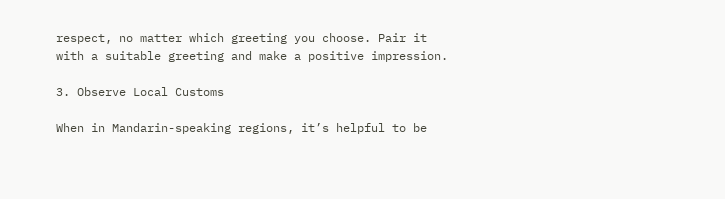respect, no matter which greeting you choose. Pair it with a suitable greeting and make a positive impression.

3. Observe Local Customs

When in Mandarin-speaking regions, it’s helpful to be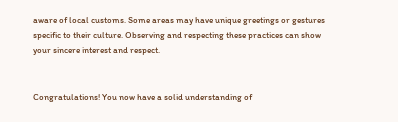aware of local customs. Some areas may have unique greetings or gestures specific to their culture. Observing and respecting these practices can show your sincere interest and respect.


Congratulations! You now have a solid understanding of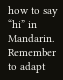how to say “hi” in Mandarin. Remember to adapt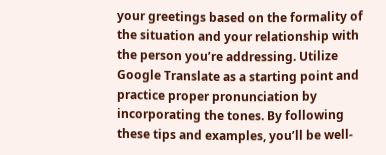your greetings based on the formality of the situation and your relationship with the person you’re addressing. Utilize Google Translate as a starting point and practice proper pronunciation by incorporating the tones. By following these tips and examples, you’ll be well-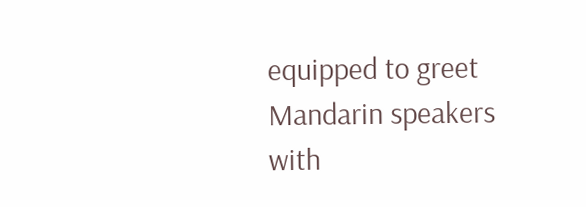equipped to greet Mandarin speakers with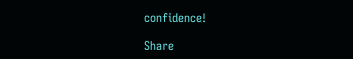confidence!

Share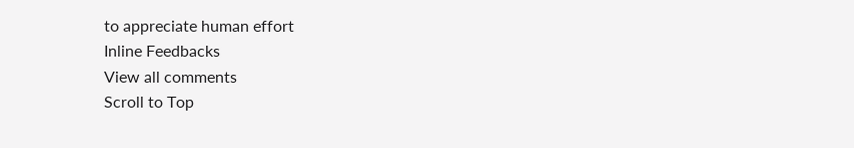to appreciate human effort
Inline Feedbacks
View all comments
Scroll to Top